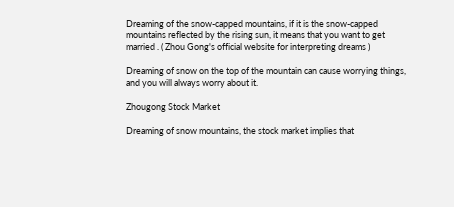Dreaming of the snow-capped mountains, if it is the snow-capped mountains reflected by the rising sun, it means that you want to get married . ( Zhou Gong's official website for interpreting dreams )

Dreaming of snow on the top of the mountain can cause worrying things, and you will always worry about it.

Zhougong Stock Market

Dreaming of snow mountains, the stock market implies that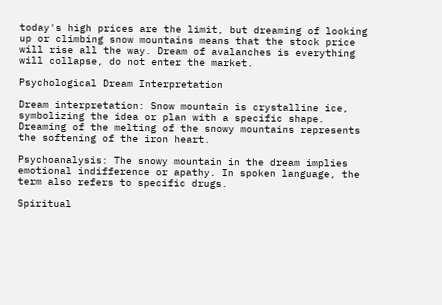today's high prices are the limit, but dreaming of looking up or climbing snow mountains means that the stock price will rise all the way. Dream of avalanches is everything will collapse, do not enter the market.

Psychological Dream Interpretation

Dream interpretation: Snow mountain is crystalline ice, symbolizing the idea or plan with a specific shape. Dreaming of the melting of the snowy mountains represents the softening of the iron heart.

Psychoanalysis: The snowy mountain in the dream implies emotional indifference or apathy. In spoken language, the term also refers to specific drugs.

Spiritual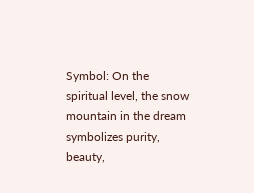Symbol: On the spiritual level, the snow mountain in the dream symbolizes purity, beauty,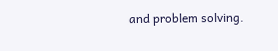and problem solving.